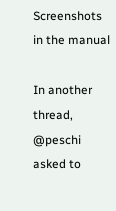Screenshots in the manual

In another thread, @peschi asked to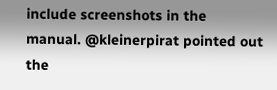include screenshots in the manual. @kleinerpirat pointed out the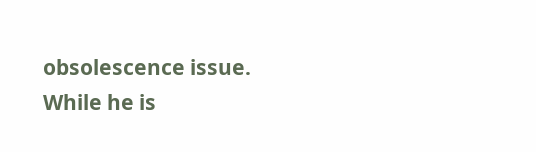obsolescence issue.
While he is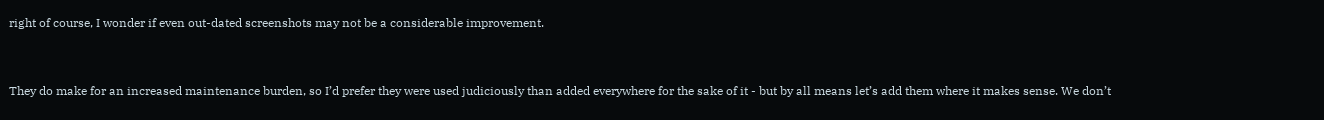right of course, I wonder if even out-dated screenshots may not be a considerable improvement.


They do make for an increased maintenance burden, so I’d prefer they were used judiciously than added everywhere for the sake of it - but by all means let’s add them where it makes sense. We don’t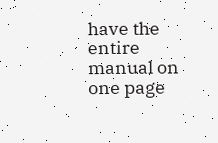have the entire manual on one page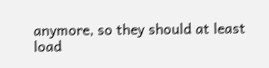anymore, so they should at least load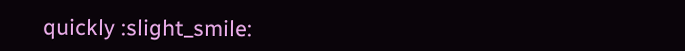quickly :slight_smile: